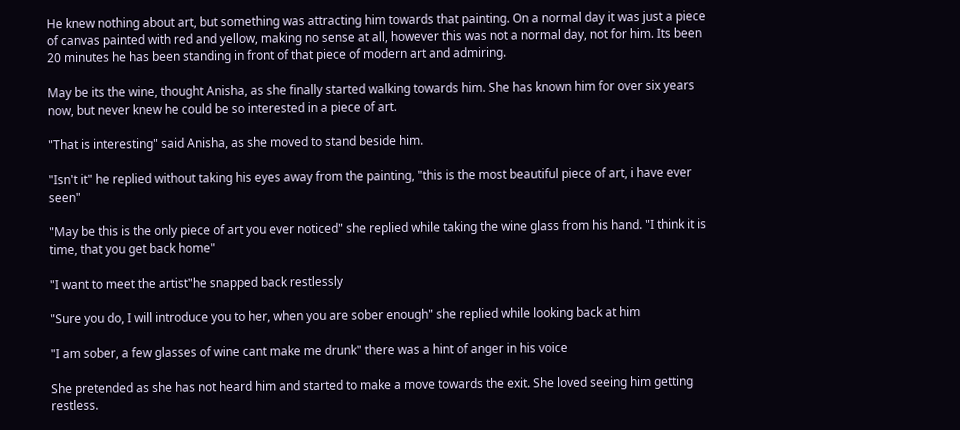He knew nothing about art, but something was attracting him towards that painting. On a normal day it was just a piece of canvas painted with red and yellow, making no sense at all, however this was not a normal day, not for him. Its been 20 minutes he has been standing in front of that piece of modern art and admiring.

May be its the wine, thought Anisha, as she finally started walking towards him. She has known him for over six years now, but never knew he could be so interested in a piece of art.

"That is interesting" said Anisha, as she moved to stand beside him.

"Isn't it" he replied without taking his eyes away from the painting, "this is the most beautiful piece of art, i have ever seen"

"May be this is the only piece of art you ever noticed" she replied while taking the wine glass from his hand. "I think it is time, that you get back home"

"I want to meet the artist"he snapped back restlessly

"Sure you do, I will introduce you to her, when you are sober enough" she replied while looking back at him

"I am sober, a few glasses of wine cant make me drunk" there was a hint of anger in his voice

She pretended as she has not heard him and started to make a move towards the exit. She loved seeing him getting restless.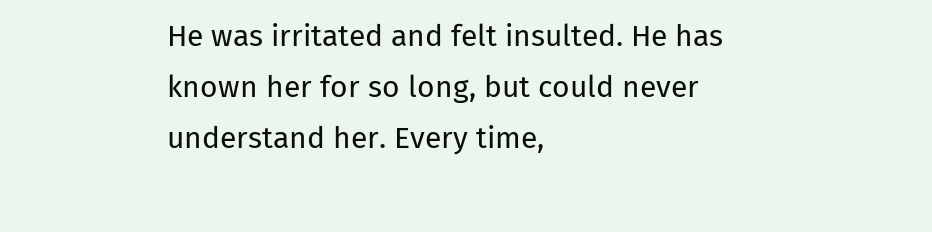He was irritated and felt insulted. He has known her for so long, but could never understand her. Every time,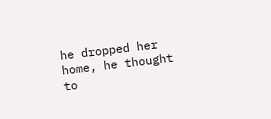he dropped her home, he thought to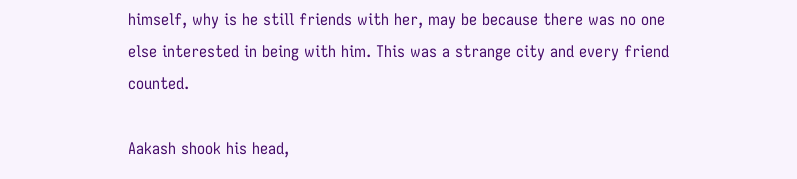himself, why is he still friends with her, may be because there was no one else interested in being with him. This was a strange city and every friend counted.

Aakash shook his head,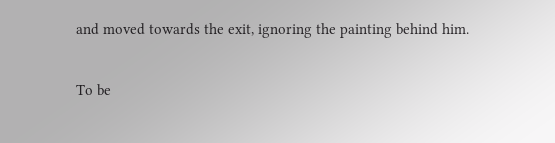and moved towards the exit, ignoring the painting behind him.

To be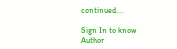continued....

Sign In to know Author